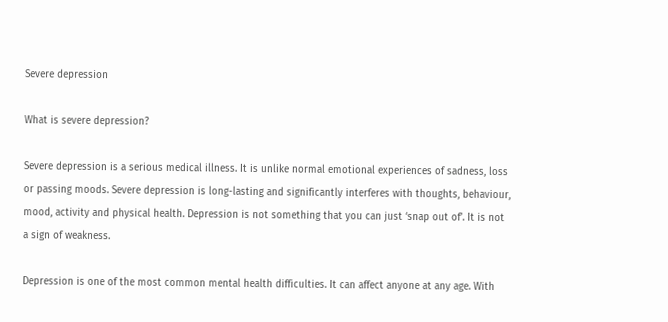Severe depression

What is severe depression?

Severe depression is a serious medical illness. It is unlike normal emotional experiences of sadness, loss or passing moods. Severe depression is long-lasting and significantly interferes with thoughts, behaviour, mood, activity and physical health. Depression is not something that you can just ‘snap out of’. It is not a sign of weakness.

Depression is one of the most common mental health difficulties. It can affect anyone at any age. With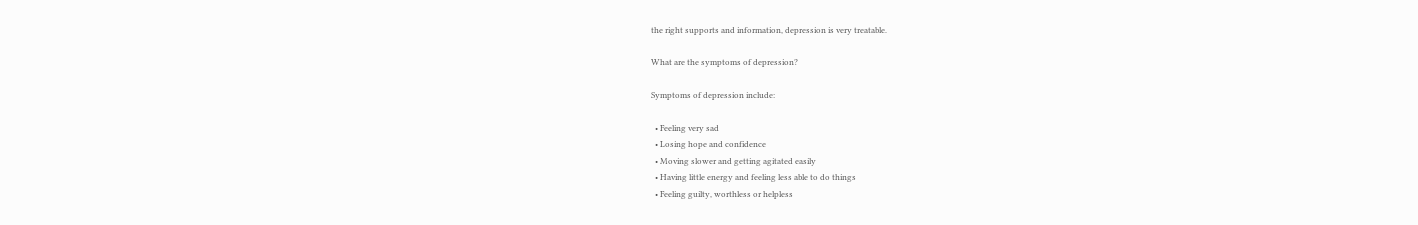the right supports and information, depression is very treatable.

What are the symptoms of depression?

Symptoms of depression include:

  • Feeling very sad
  • Losing hope and confidence
  • Moving slower and getting agitated easily
  • Having little energy and feeling less able to do things
  • Feeling guilty, worthless or helpless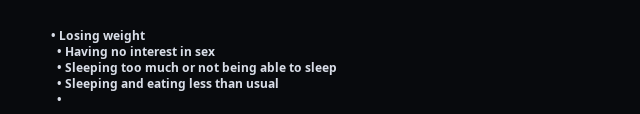• Losing weight
  • Having no interest in sex
  • Sleeping too much or not being able to sleep
  • Sleeping and eating less than usual
  •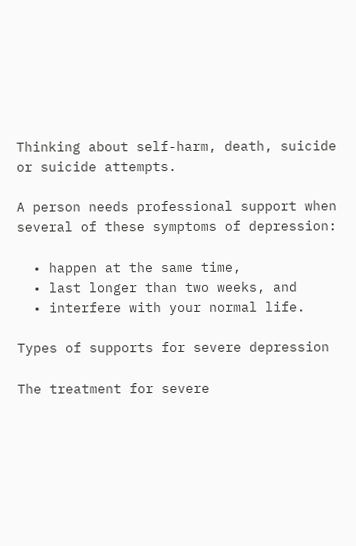Thinking about self-harm, death, suicide or suicide attempts.

A person needs professional support when several of these symptoms of depression:

  • happen at the same time,
  • last longer than two weeks, and
  • interfere with your normal life.

Types of supports for severe depression

The treatment for severe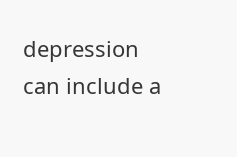depression can include a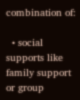combination of:

  • social supports like family support or group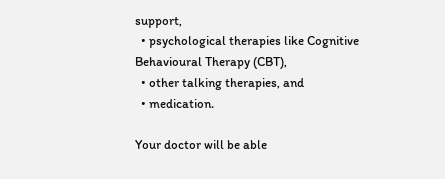support,
  • psychological therapies like Cognitive Behavioural Therapy (CBT),
  • other talking therapies, and
  • medication.

Your doctor will be able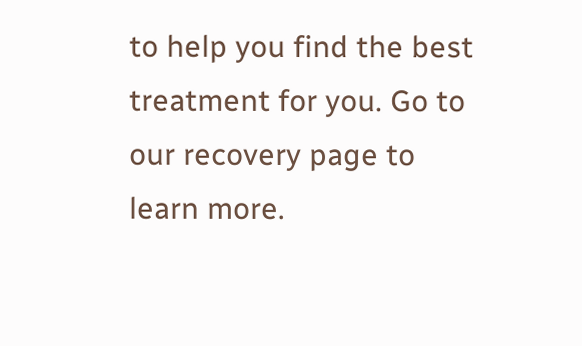to help you find the best treatment for you. Go to our recovery page to learn more.